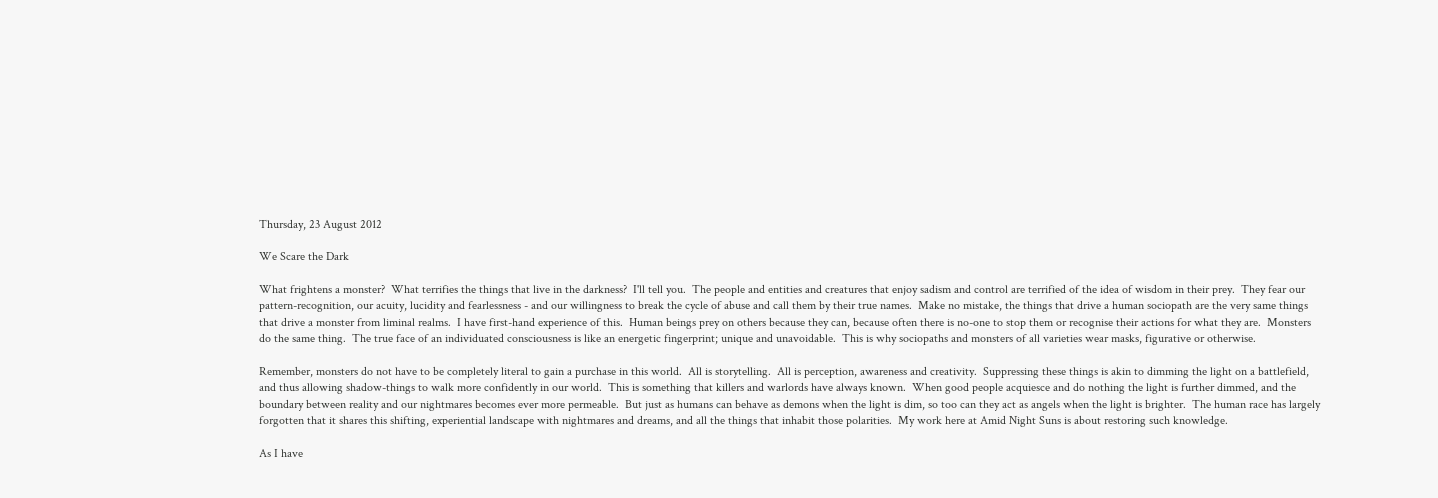Thursday, 23 August 2012

We Scare the Dark

What frightens a monster?  What terrifies the things that live in the darkness?  I'll tell you.  The people and entities and creatures that enjoy sadism and control are terrified of the idea of wisdom in their prey.  They fear our pattern-recognition, our acuity, lucidity and fearlessness - and our willingness to break the cycle of abuse and call them by their true names.  Make no mistake, the things that drive a human sociopath are the very same things that drive a monster from liminal realms.  I have first-hand experience of this.  Human beings prey on others because they can, because often there is no-one to stop them or recognise their actions for what they are.  Monsters do the same thing.  The true face of an individuated consciousness is like an energetic fingerprint; unique and unavoidable.  This is why sociopaths and monsters of all varieties wear masks, figurative or otherwise.

Remember, monsters do not have to be completely literal to gain a purchase in this world.  All is storytelling.  All is perception, awareness and creativity.  Suppressing these things is akin to dimming the light on a battlefield, and thus allowing shadow-things to walk more confidently in our world.  This is something that killers and warlords have always known.  When good people acquiesce and do nothing the light is further dimmed, and the boundary between reality and our nightmares becomes ever more permeable.  But just as humans can behave as demons when the light is dim, so too can they act as angels when the light is brighter.  The human race has largely forgotten that it shares this shifting, experiential landscape with nightmares and dreams, and all the things that inhabit those polarities.  My work here at Amid Night Suns is about restoring such knowledge.

As I have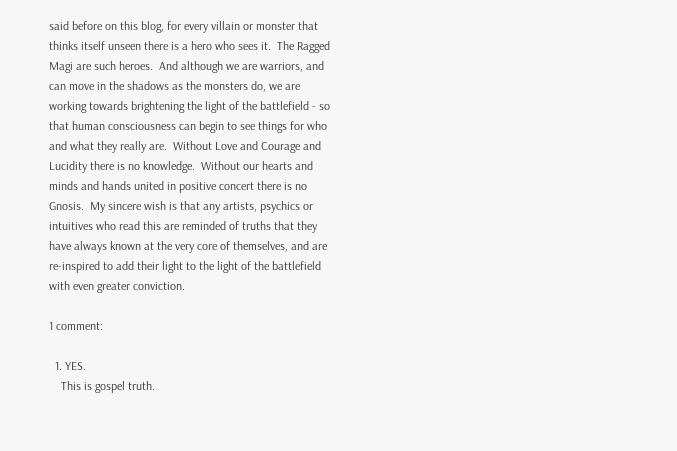said before on this blog, for every villain or monster that thinks itself unseen there is a hero who sees it.  The Ragged Magi are such heroes.  And although we are warriors, and can move in the shadows as the monsters do, we are working towards brightening the light of the battlefield - so that human consciousness can begin to see things for who and what they really are.  Without Love and Courage and Lucidity there is no knowledge.  Without our hearts and minds and hands united in positive concert there is no Gnosis.  My sincere wish is that any artists, psychics or intuitives who read this are reminded of truths that they have always known at the very core of themselves, and are re-inspired to add their light to the light of the battlefield with even greater conviction.

1 comment:

  1. YES.
    This is gospel truth.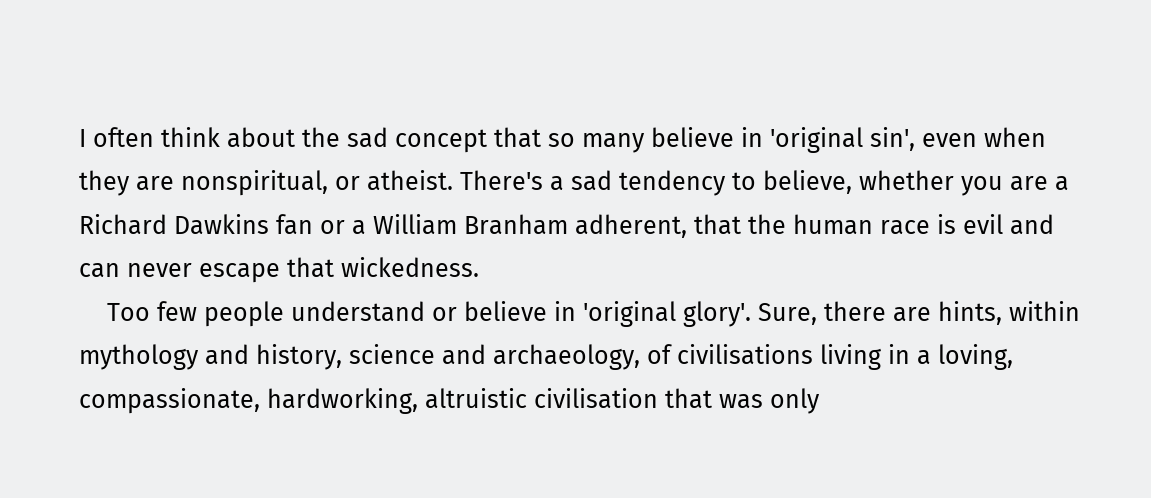I often think about the sad concept that so many believe in 'original sin', even when they are nonspiritual, or atheist. There's a sad tendency to believe, whether you are a Richard Dawkins fan or a William Branham adherent, that the human race is evil and can never escape that wickedness.
    Too few people understand or believe in 'original glory'. Sure, there are hints, within mythology and history, science and archaeology, of civilisations living in a loving, compassionate, hardworking, altruistic civilisation that was only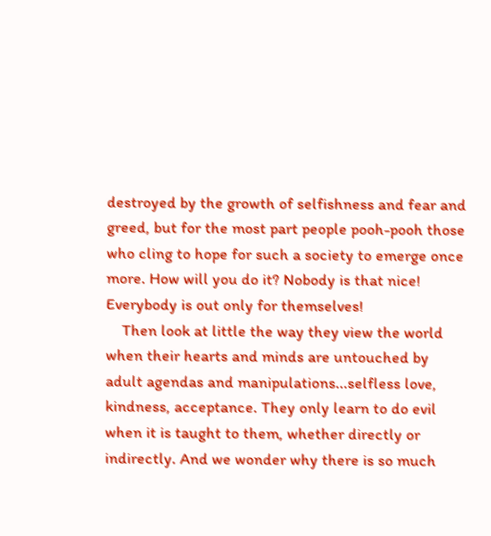destroyed by the growth of selfishness and fear and greed, but for the most part people pooh-pooh those who cling to hope for such a society to emerge once more. How will you do it? Nobody is that nice! Everybody is out only for themselves!
    Then look at little the way they view the world when their hearts and minds are untouched by adult agendas and manipulations...selfless love, kindness, acceptance. They only learn to do evil when it is taught to them, whether directly or indirectly. And we wonder why there is so much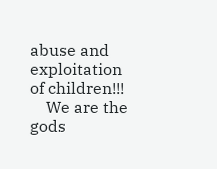abuse and exploitation of children!!!
    We are the gods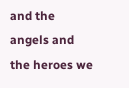and the angels and the heroes we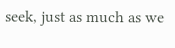seek, just as much as we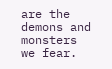are the demons and monsters we fear.